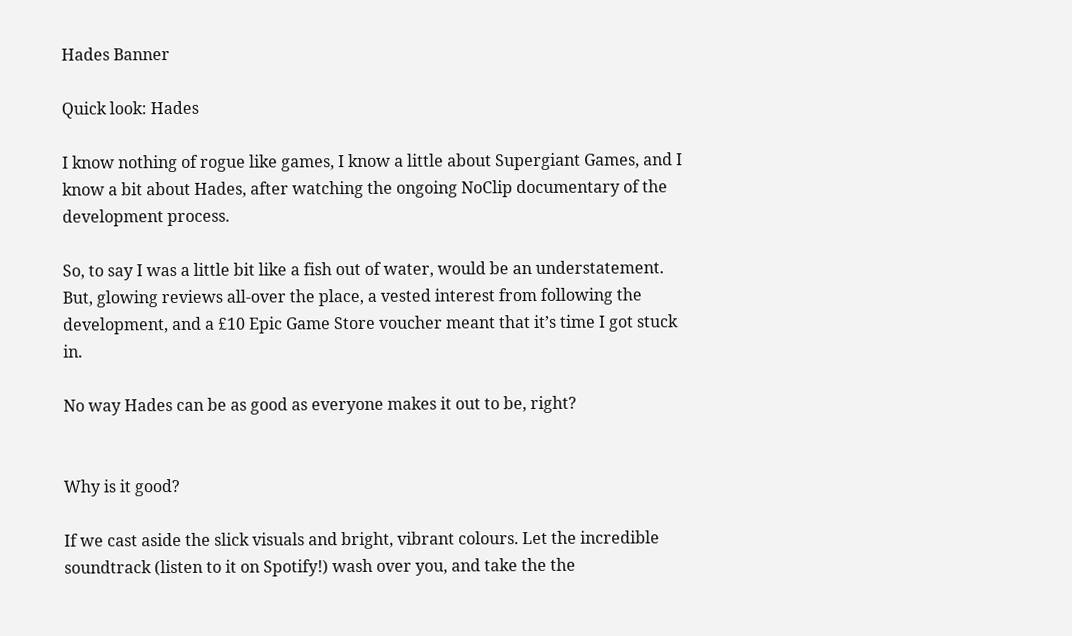Hades Banner

Quick look: Hades

I know nothing of rogue like games, I know a little about Supergiant Games, and I know a bit about Hades, after watching the ongoing NoClip documentary of the development process.

So, to say I was a little bit like a fish out of water, would be an understatement. But, glowing reviews all-over the place, a vested interest from following the development, and a £10 Epic Game Store voucher meant that it’s time I got stuck in.

No way Hades can be as good as everyone makes it out to be, right?


Why is it good?

If we cast aside the slick visuals and bright, vibrant colours. Let the incredible soundtrack (listen to it on Spotify!) wash over you, and take the the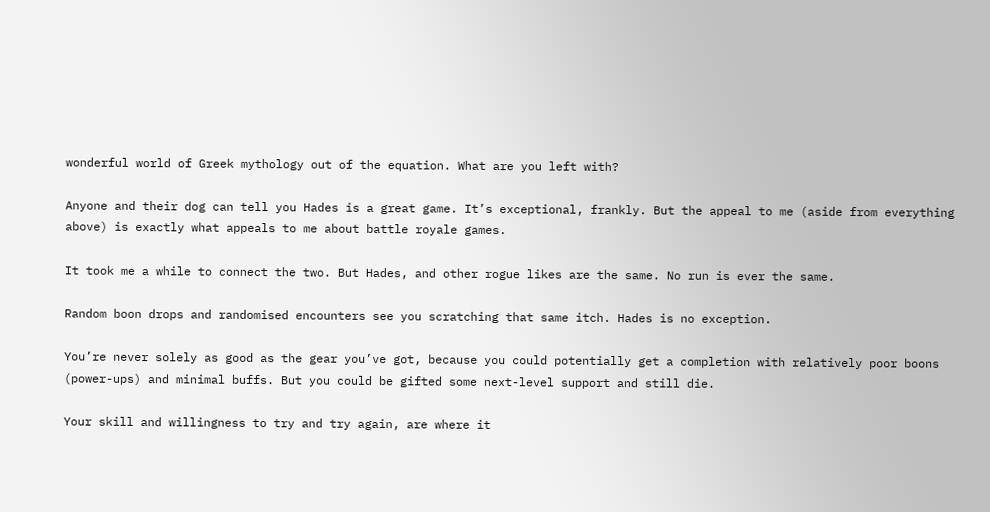wonderful world of Greek mythology out of the equation. What are you left with?

Anyone and their dog can tell you Hades is a great game. It’s exceptional, frankly. But the appeal to me (aside from everything above) is exactly what appeals to me about battle royale games.

It took me a while to connect the two. But Hades, and other rogue likes are the same. No run is ever the same.

Random boon drops and randomised encounters see you scratching that same itch. Hades is no exception.

You’re never solely as good as the gear you’ve got, because you could potentially get a completion with relatively poor boons (power-ups) and minimal buffs. But you could be gifted some next-level support and still die.

Your skill and willingness to try and try again, are where it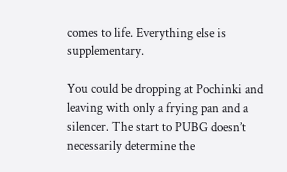comes to life. Everything else is supplementary.

You could be dropping at Pochinki and leaving with only a frying pan and a silencer. The start to PUBG doesn’t necessarily determine the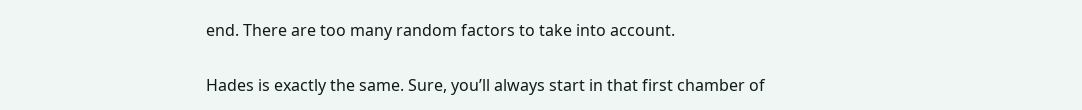end. There are too many random factors to take into account.

Hades is exactly the same. Sure, you’ll always start in that first chamber of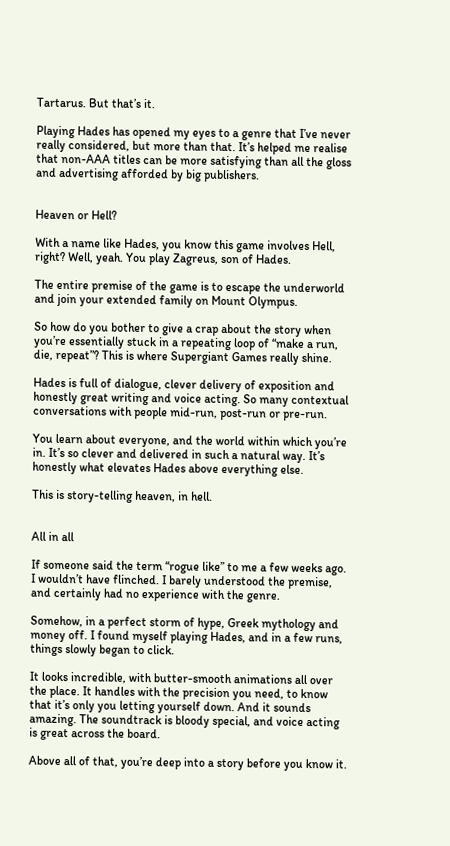Tartarus. But that’s it.

Playing Hades has opened my eyes to a genre that I’ve never really considered, but more than that. It’s helped me realise that non-AAA titles can be more satisfying than all the gloss and advertising afforded by big publishers.


Heaven or Hell?

With a name like Hades, you know this game involves Hell, right? Well, yeah. You play Zagreus, son of Hades.

The entire premise of the game is to escape the underworld and join your extended family on Mount Olympus.

So how do you bother to give a crap about the story when you’re essentially stuck in a repeating loop of “make a run, die, repeat”? This is where Supergiant Games really shine.

Hades is full of dialogue, clever delivery of exposition and honestly great writing and voice acting. So many contextual conversations with people mid-run, post-run or pre-run.

You learn about everyone, and the world within which you’re in. It’s so clever and delivered in such a natural way. It’s honestly what elevates Hades above everything else.

This is story-telling heaven, in hell.


All in all

If someone said the term “rogue like” to me a few weeks ago. I wouldn’t have flinched. I barely understood the premise, and certainly had no experience with the genre.

Somehow, in a perfect storm of hype, Greek mythology and money off. I found myself playing Hades, and in a few runs, things slowly began to click.

It looks incredible, with butter-smooth animations all over the place. It handles with the precision you need, to know that it’s only you letting yourself down. And it sounds amazing. The soundtrack is bloody special, and voice acting is great across the board.

Above all of that, you’re deep into a story before you know it.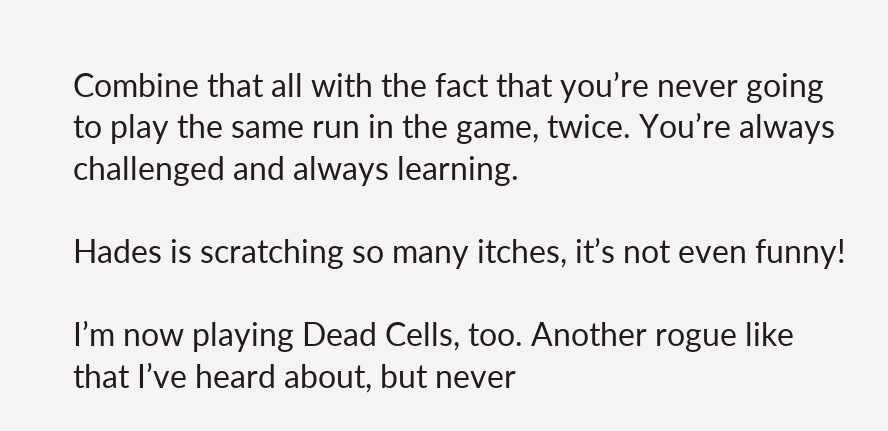Combine that all with the fact that you’re never going to play the same run in the game, twice. You’re always challenged and always learning.

Hades is scratching so many itches, it’s not even funny!

I’m now playing Dead Cells, too. Another rogue like that I’ve heard about, but never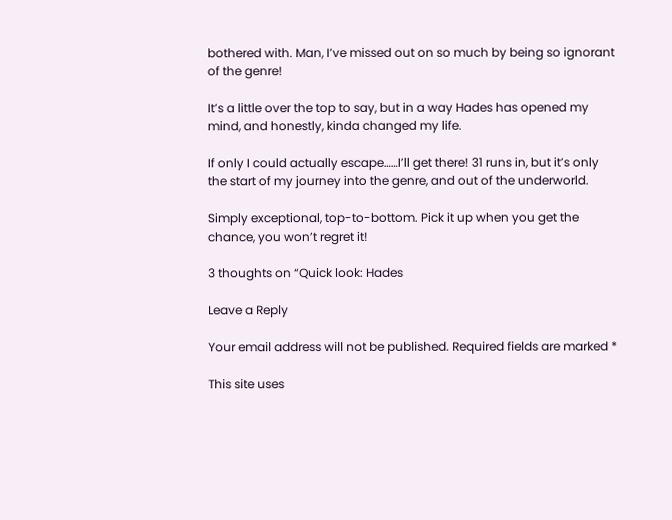bothered with. Man, I’ve missed out on so much by being so ignorant of the genre!

It’s a little over the top to say, but in a way Hades has opened my mind, and honestly, kinda changed my life.

If only I could actually escape……I’ll get there! 31 runs in, but it’s only the start of my journey into the genre, and out of the underworld.

Simply exceptional, top-to-bottom. Pick it up when you get the chance, you won’t regret it!

3 thoughts on “Quick look: Hades

Leave a Reply

Your email address will not be published. Required fields are marked *

This site uses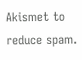Akismet to reduce spam.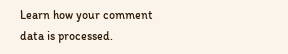Learn how your comment data is processed.